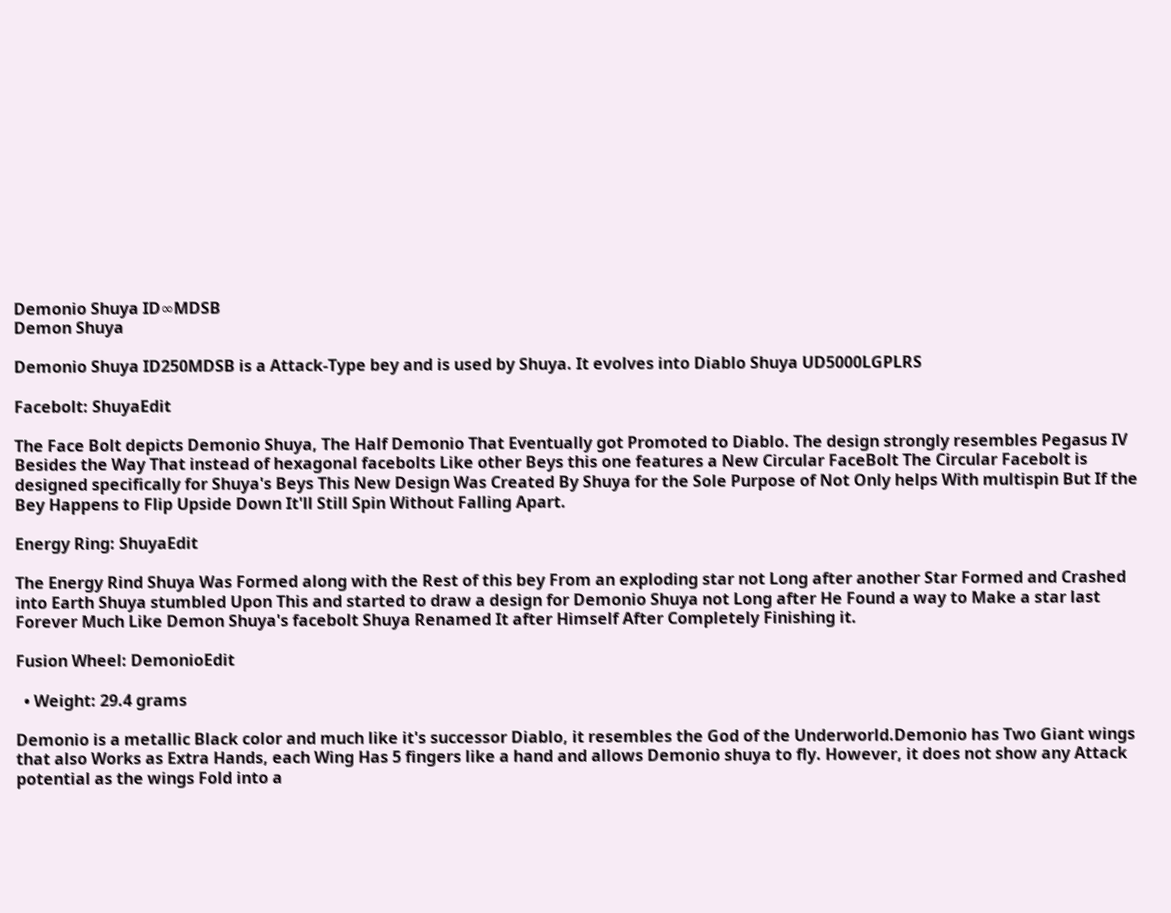Demonio Shuya ID∞MDSB
Demon Shuya

Demonio Shuya ID250MDSB is a Attack-Type bey and is used by Shuya. It evolves into Diablo Shuya UD5000LGPLRS

Facebolt: ShuyaEdit

The Face Bolt depicts Demonio Shuya, The Half Demonio That Eventually got Promoted to Diablo. The design strongly resembles Pegasus IV Besides the Way That instead of hexagonal facebolts Like other Beys this one features a New Circular FaceBolt The Circular Facebolt is designed specifically for Shuya's Beys This New Design Was Created By Shuya for the Sole Purpose of Not Only helps With multispin But If the Bey Happens to Flip Upside Down It'll Still Spin Without Falling Apart.

Energy Ring: ShuyaEdit

The Energy Rind Shuya Was Formed along with the Rest of this bey From an exploding star not Long after another Star Formed and Crashed into Earth Shuya stumbled Upon This and started to draw a design for Demonio Shuya not Long after He Found a way to Make a star last Forever Much Like Demon Shuya's facebolt Shuya Renamed It after Himself After Completely Finishing it.

Fusion Wheel: DemonioEdit

  • Weight: 29.4 grams

Demonio is a metallic Black color and much like it's successor Diablo, it resembles the God of the Underworld.Demonio has Two Giant wings that also Works as Extra Hands, each Wing Has 5 fingers like a hand and allows Demonio shuya to fly. However, it does not show any Attack potential as the wings Fold into a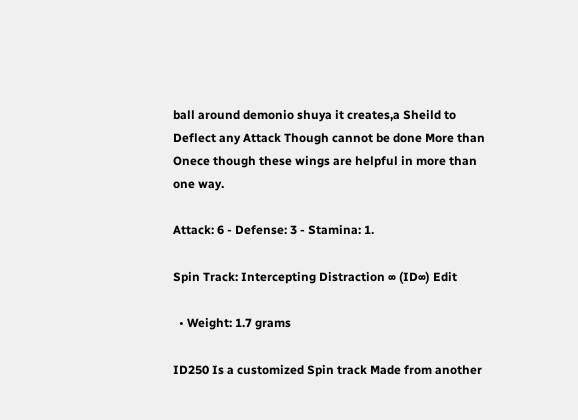ball around demonio shuya it creates,a Sheild to Deflect any Attack Though cannot be done More than Onece though these wings are helpful in more than one way.

Attack: 6 - Defense: 3 - Stamina: 1.

Spin Track: Intercepting Distraction ∞ (ID∞) Edit

  • Weight: 1.7 grams

ID250 Is a customized Spin track Made from another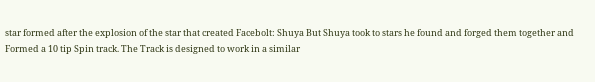star formed after the explosion of the star that created Facebolt: Shuya But Shuya took to stars he found and forged them together and Formed a 10 tip Spin track. The Track is designed to work in a similar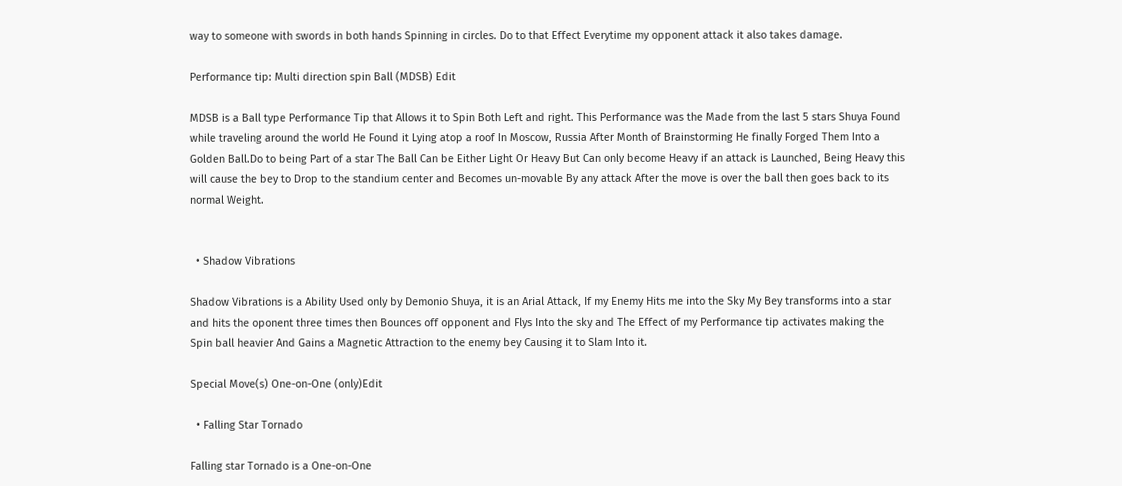way to someone with swords in both hands Spinning in circles. Do to that Effect Everytime my opponent attack it also takes damage.

Performance tip: Multi direction spin Ball (MDSB) Edit

MDSB is a Ball type Performance Tip that Allows it to Spin Both Left and right. This Performance was the Made from the last 5 stars Shuya Found while traveling around the world He Found it Lying atop a roof In Moscow, Russia After Month of Brainstorming He finally Forged Them Into a Golden Ball.Do to being Part of a star The Ball Can be Either Light Or Heavy But Can only become Heavy if an attack is Launched, Being Heavy this will cause the bey to Drop to the standium center and Becomes un-movable By any attack After the move is over the ball then goes back to its normal Weight.


  • Shadow Vibrations

Shadow Vibrations is a Ability Used only by Demonio Shuya, it is an Arial Attack, If my Enemy Hits me into the Sky My Bey transforms into a star and hits the oponent three times then Bounces off opponent and Flys Into the sky and The Effect of my Performance tip activates making the Spin ball heavier And Gains a Magnetic Attraction to the enemy bey Causing it to Slam Into it.

Special Move(s) One-on-One (only)Edit

  • Falling Star Tornado

Falling star Tornado is a One-on-One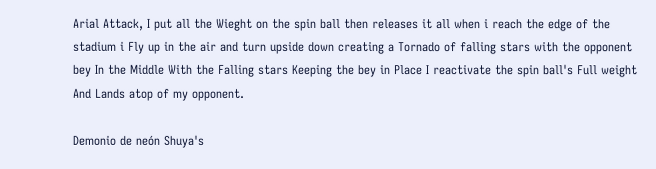Arial Attack, I put all the Wieght on the spin ball then releases it all when i reach the edge of the stadium i Fly up in the air and turn upside down creating a Tornado of falling stars with the opponent bey In the Middle With the Falling stars Keeping the bey in Place I reactivate the spin ball's Full weight And Lands atop of my opponent.

Demonio de neón Shuya's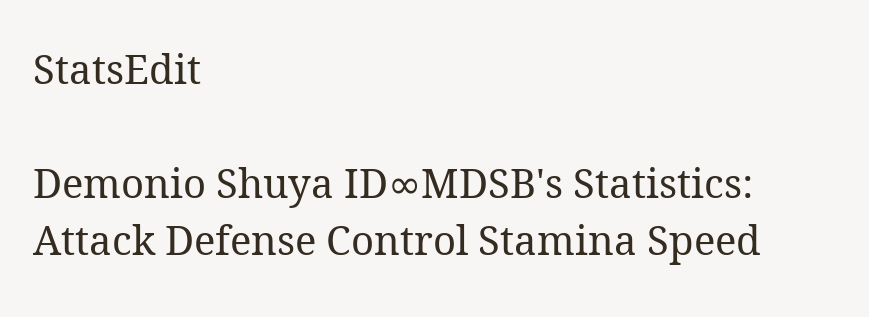StatsEdit

Demonio Shuya ID∞MDSB's Statistics:
Attack Defense Control Stamina Speed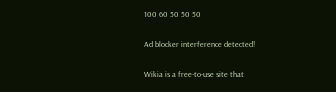100 60 50 50 50

Ad blocker interference detected!

Wikia is a free-to-use site that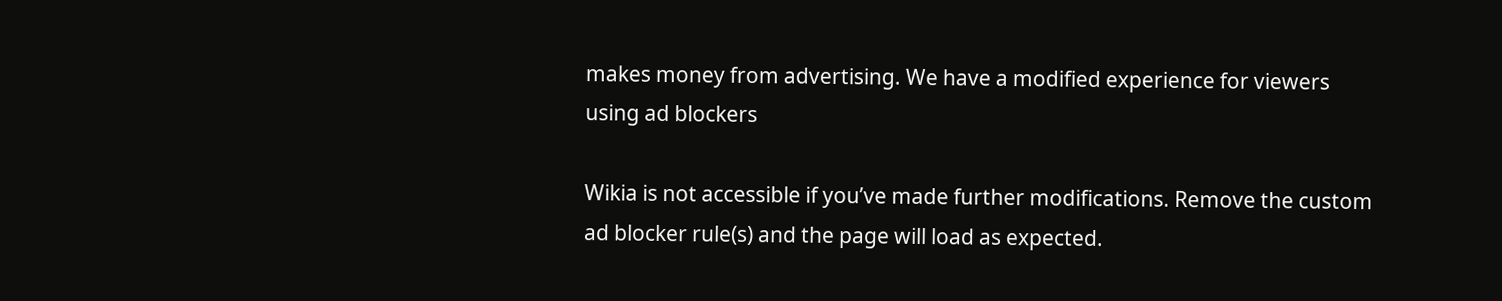makes money from advertising. We have a modified experience for viewers using ad blockers

Wikia is not accessible if you’ve made further modifications. Remove the custom ad blocker rule(s) and the page will load as expected.